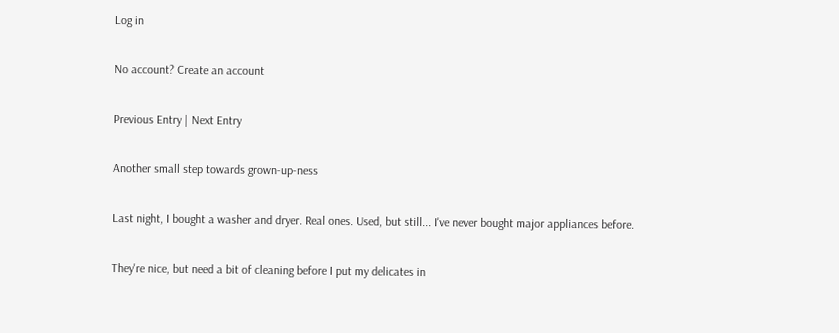Log in

No account? Create an account

Previous Entry | Next Entry

Another small step towards grown-up-ness

Last night, I bought a washer and dryer. Real ones. Used, but still... I've never bought major appliances before.

They're nice, but need a bit of cleaning before I put my delicates in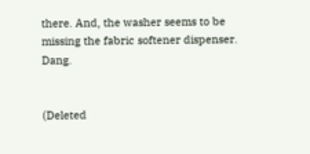there. And, the washer seems to be missing the fabric softener dispenser. Dang.


(Deleted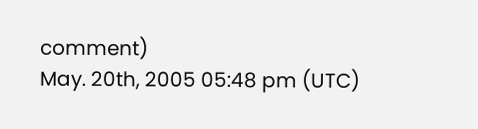comment)
May. 20th, 2005 05:48 pm (UTC)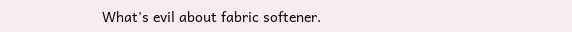What's evil about fabric softener.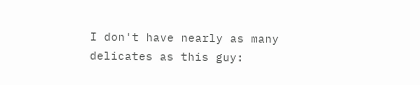I don't have nearly as many delicates as this guy: